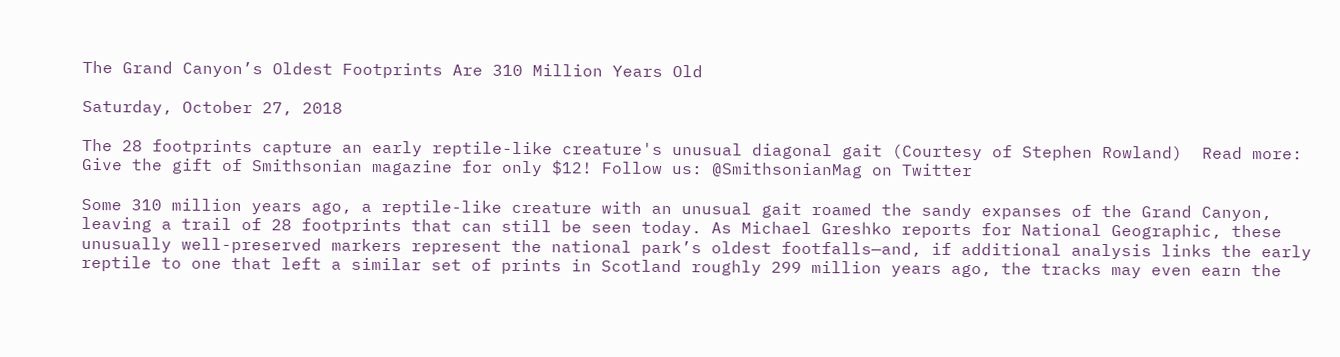The Grand Canyon’s Oldest Footprints Are 310 Million Years Old

Saturday, October 27, 2018

The 28 footprints capture an early reptile-like creature's unusual diagonal gait (Courtesy of Stephen Rowland)  Read more: Give the gift of Smithsonian magazine for only $12! Follow us: @SmithsonianMag on Twitter

Some 310 million years ago, a reptile-like creature with an unusual gait roamed the sandy expanses of the Grand Canyon, leaving a trail of 28 footprints that can still be seen today. As Michael Greshko reports for National Geographic, these unusually well-preserved markers represent the national park’s oldest footfalls—and, if additional analysis links the early reptile to one that left a similar set of prints in Scotland roughly 299 million years ago, the tracks may even earn the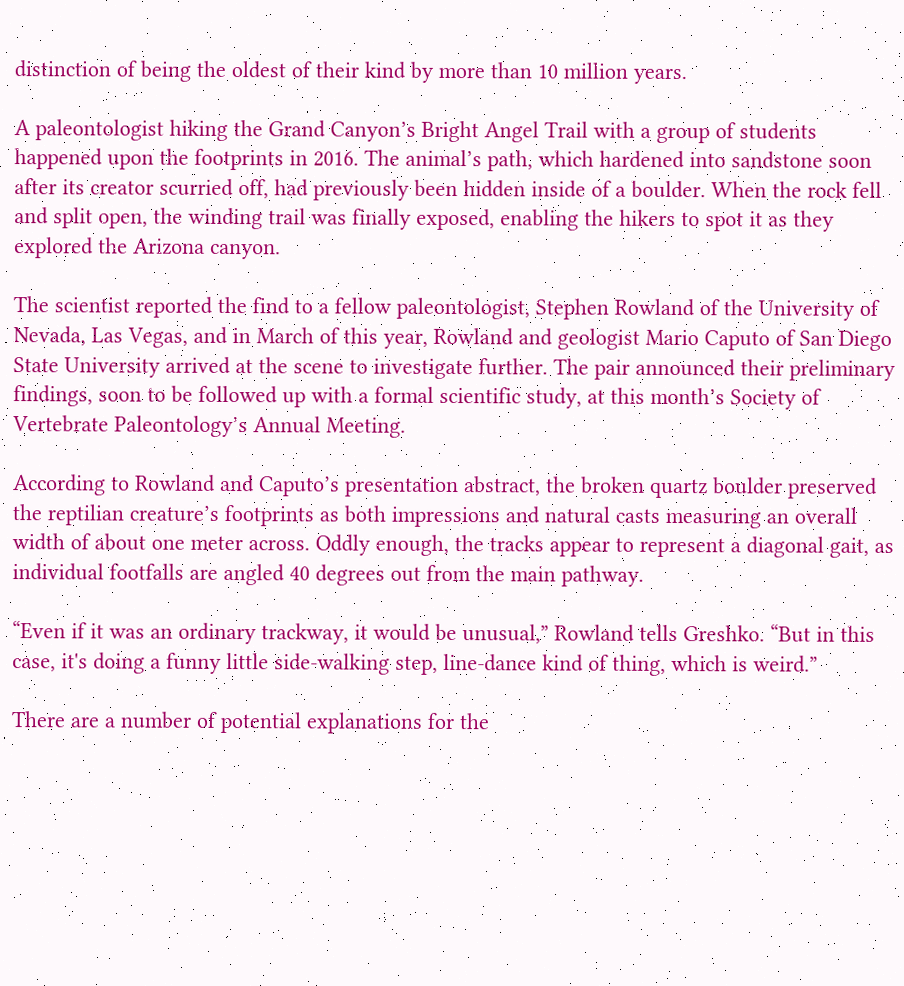distinction of being the oldest of their kind by more than 10 million years.

A paleontologist hiking the Grand Canyon’s Bright Angel Trail with a group of students happened upon the footprints in 2016. The animal’s path, which hardened into sandstone soon after its creator scurried off, had previously been hidden inside of a boulder. When the rock fell and split open, the winding trail was finally exposed, enabling the hikers to spot it as they explored the Arizona canyon.

The scientist reported the find to a fellow paleontologist, Stephen Rowland of the University of Nevada, Las Vegas, and in March of this year, Rowland and geologist Mario Caputo of San Diego State University arrived at the scene to investigate further. The pair announced their preliminary findings, soon to be followed up with a formal scientific study, at this month’s Society of Vertebrate Paleontology’s Annual Meeting.

According to Rowland and Caputo’s presentation abstract, the broken quartz boulder preserved the reptilian creature’s footprints as both impressions and natural casts measuring an overall width of about one meter across. Oddly enough, the tracks appear to represent a diagonal gait, as individual footfalls are angled 40 degrees out from the main pathway.

“Even if it was an ordinary trackway, it would be unusual,” Rowland tells Greshko. “But in this case, it's doing a funny little side-walking step, line-dance kind of thing, which is weird.”

There are a number of potential explanations for the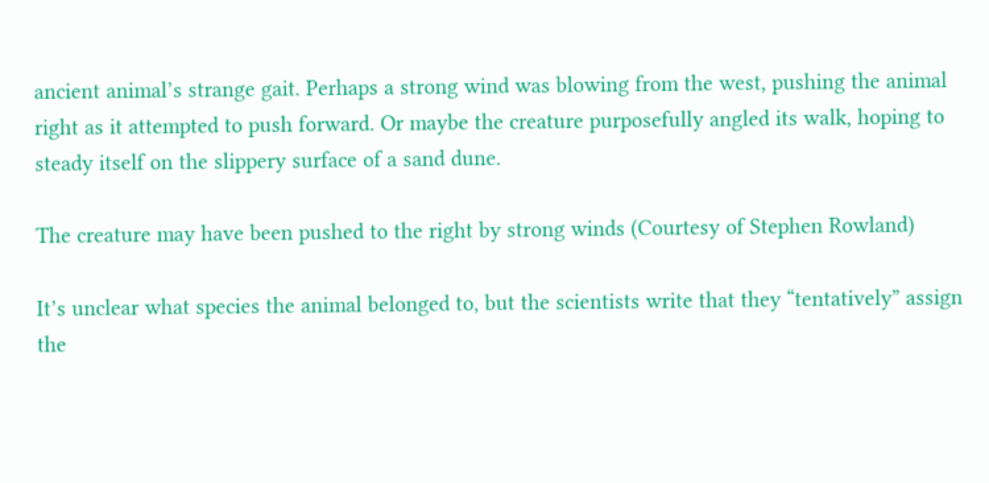ancient animal’s strange gait. Perhaps a strong wind was blowing from the west, pushing the animal right as it attempted to push forward. Or maybe the creature purposefully angled its walk, hoping to steady itself on the slippery surface of a sand dune.

The creature may have been pushed to the right by strong winds (Courtesy of Stephen Rowland)

It’s unclear what species the animal belonged to, but the scientists write that they “tentatively” assign the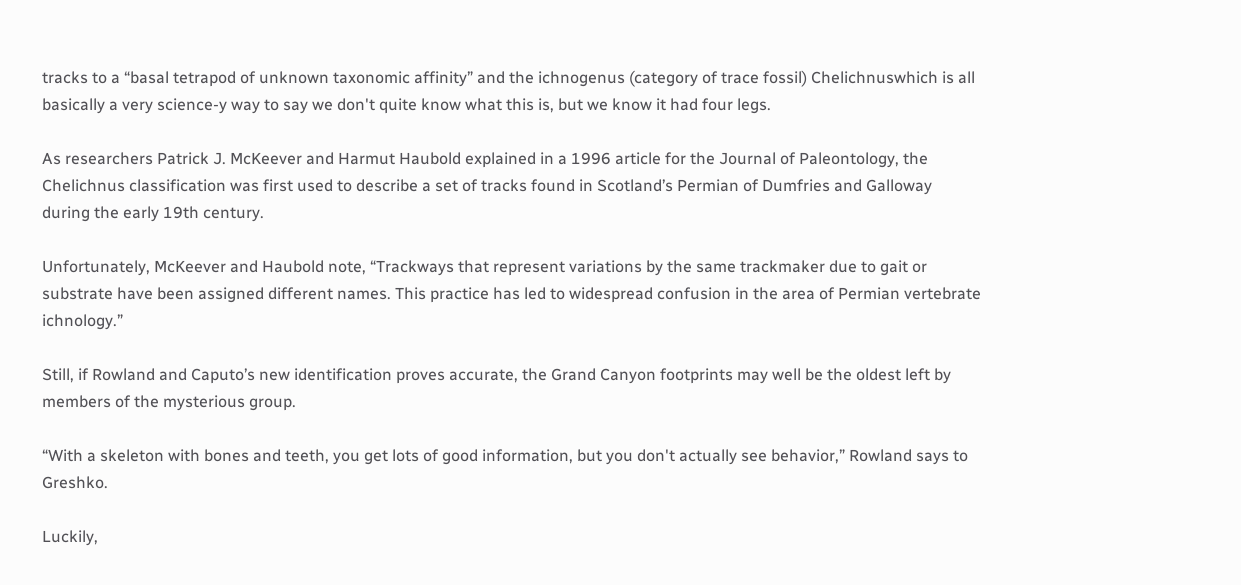tracks to a “basal tetrapod of unknown taxonomic affinity” and the ichnogenus (category of trace fossil) Chelichnuswhich is all basically a very science-y way to say we don't quite know what this is, but we know it had four legs.

As researchers Patrick J. McKeever and Harmut Haubold explained in a 1996 article for the Journal of Paleontology, the Chelichnus classification was first used to describe a set of tracks found in Scotland’s Permian of Dumfries and Galloway during the early 19th century.

Unfortunately, McKeever and Haubold note, “Trackways that represent variations by the same trackmaker due to gait or substrate have been assigned different names. This practice has led to widespread confusion in the area of Permian vertebrate ichnology.”

Still, if Rowland and Caputo’s new identification proves accurate, the Grand Canyon footprints may well be the oldest left by members of the mysterious group.

“With a skeleton with bones and teeth, you get lots of good information, but you don't actually see behavior,” Rowland says to Greshko.

Luckily,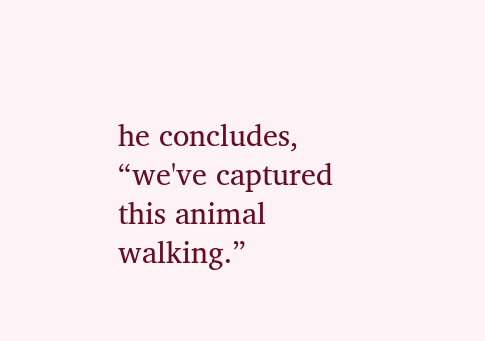he concludes, “we've captured this animal walking.”